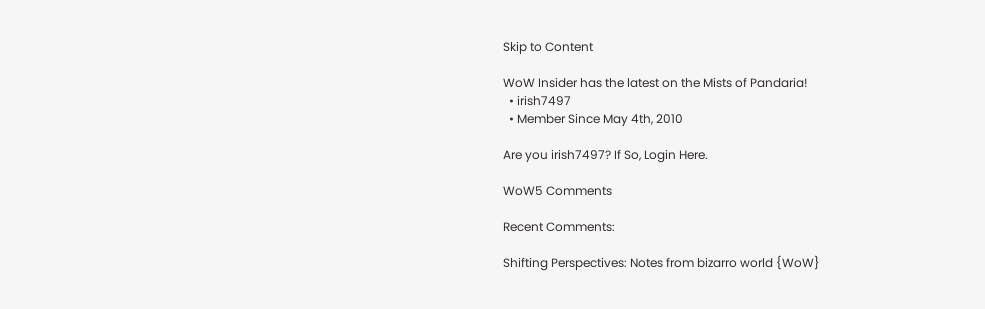Skip to Content

WoW Insider has the latest on the Mists of Pandaria!
  • irish7497
  • Member Since May 4th, 2010

Are you irish7497? If So, Login Here.

WoW5 Comments

Recent Comments:

Shifting Perspectives: Notes from bizarro world {WoW}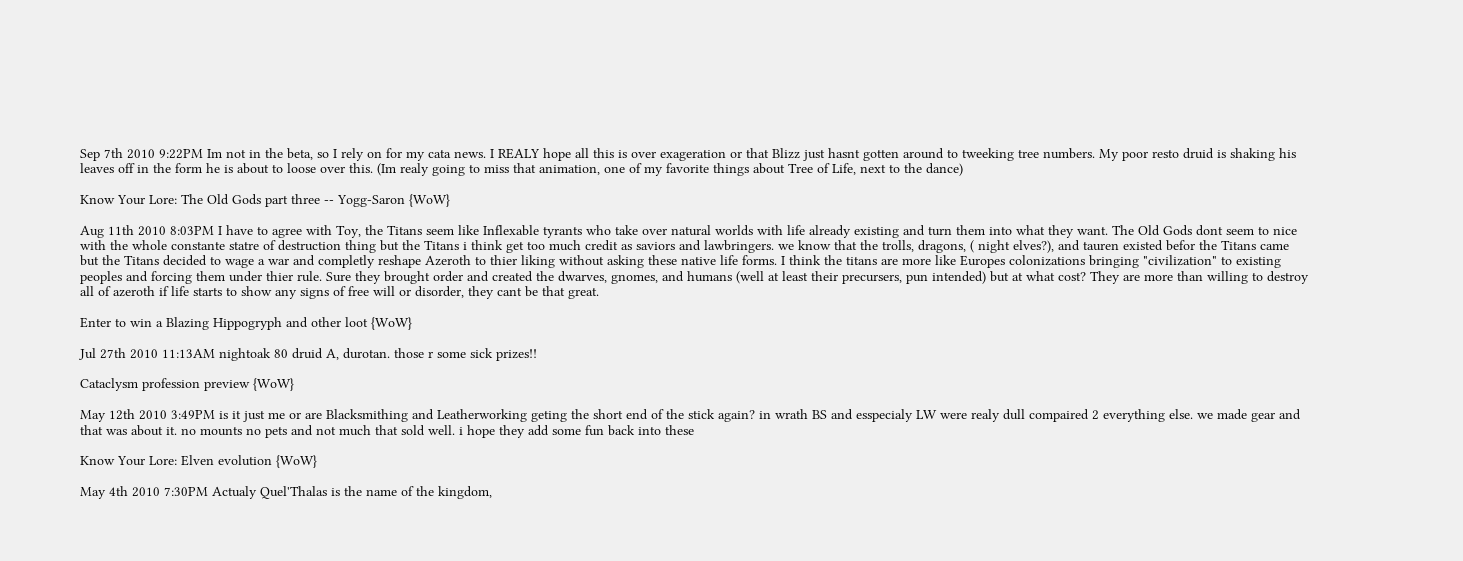Sep 7th 2010 9:22PM Im not in the beta, so I rely on for my cata news. I REALY hope all this is over exageration or that Blizz just hasnt gotten around to tweeking tree numbers. My poor resto druid is shaking his leaves off in the form he is about to loose over this. (Im realy going to miss that animation, one of my favorite things about Tree of Life, next to the dance)

Know Your Lore: The Old Gods part three -- Yogg-Saron {WoW}

Aug 11th 2010 8:03PM I have to agree with Toy, the Titans seem like Inflexable tyrants who take over natural worlds with life already existing and turn them into what they want. The Old Gods dont seem to nice with the whole constante statre of destruction thing but the Titans i think get too much credit as saviors and lawbringers. we know that the trolls, dragons, ( night elves?), and tauren existed befor the Titans came but the Titans decided to wage a war and completly reshape Azeroth to thier liking without asking these native life forms. I think the titans are more like Europes colonizations bringing "civilization" to existing peoples and forcing them under thier rule. Sure they brought order and created the dwarves, gnomes, and humans (well at least their precursers, pun intended) but at what cost? They are more than willing to destroy all of azeroth if life starts to show any signs of free will or disorder, they cant be that great.

Enter to win a Blazing Hippogryph and other loot {WoW}

Jul 27th 2010 11:13AM nightoak 80 druid A, durotan. those r some sick prizes!!

Cataclysm profession preview {WoW}

May 12th 2010 3:49PM is it just me or are Blacksmithing and Leatherworking geting the short end of the stick again? in wrath BS and esspecialy LW were realy dull compaired 2 everything else. we made gear and that was about it. no mounts no pets and not much that sold well. i hope they add some fun back into these

Know Your Lore: Elven evolution {WoW}

May 4th 2010 7:30PM Actualy Quel'Thalas is the name of the kingdom,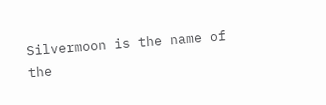Silvermoon is the name of the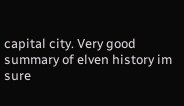capital city. Very good summary of elven history im sure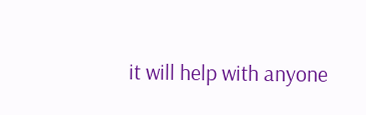it will help with anyone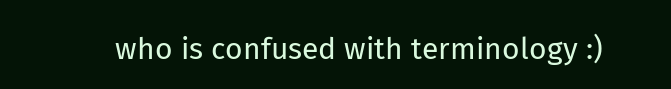who is confused with terminology :)